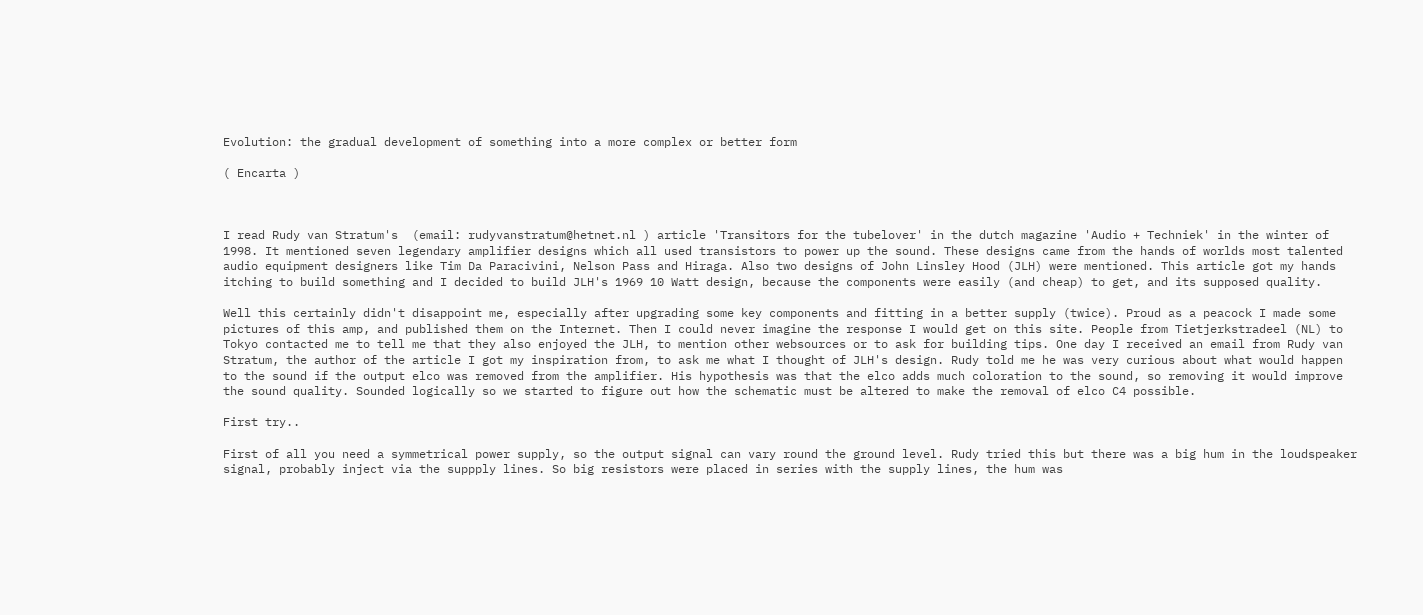Evolution: the gradual development of something into a more complex or better form

( Encarta )



I read Rudy van Stratum's  (email: rudyvanstratum@hetnet.nl ) article 'Transitors for the tubelover' in the dutch magazine 'Audio + Techniek' in the winter of 1998. It mentioned seven legendary amplifier designs which all used transistors to power up the sound. These designs came from the hands of worlds most talented audio equipment designers like Tim Da Paracivini, Nelson Pass and Hiraga. Also two designs of John Linsley Hood (JLH) were mentioned. This article got my hands itching to build something and I decided to build JLH's 1969 10 Watt design, because the components were easily (and cheap) to get, and its supposed quality.

Well this certainly didn't disappoint me, especially after upgrading some key components and fitting in a better supply (twice). Proud as a peacock I made some pictures of this amp, and published them on the Internet. Then I could never imagine the response I would get on this site. People from Tietjerkstradeel (NL) to Tokyo contacted me to tell me that they also enjoyed the JLH, to mention other websources or to ask for building tips. One day I received an email from Rudy van Stratum, the author of the article I got my inspiration from, to ask me what I thought of JLH's design. Rudy told me he was very curious about what would happen to the sound if the output elco was removed from the amplifier. His hypothesis was that the elco adds much coloration to the sound, so removing it would improve the sound quality. Sounded logically so we started to figure out how the schematic must be altered to make the removal of elco C4 possible.

First try..

First of all you need a symmetrical power supply, so the output signal can vary round the ground level. Rudy tried this but there was a big hum in the loudspeaker signal, probably inject via the suppply lines. So big resistors were placed in series with the supply lines, the hum was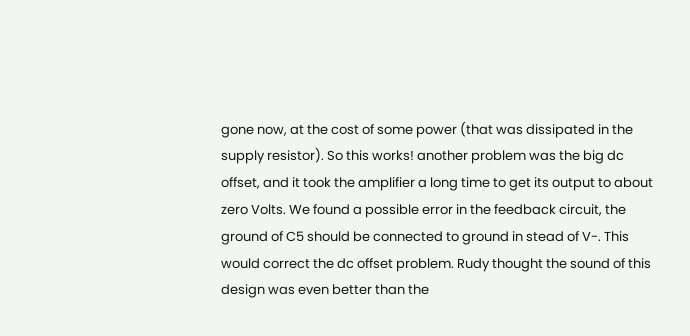gone now, at the cost of some power (that was dissipated in the supply resistor). So this works! another problem was the big dc offset, and it took the amplifier a long time to get its output to about zero Volts. We found a possible error in the feedback circuit, the ground of C5 should be connected to ground in stead of V-. This would correct the dc offset problem. Rudy thought the sound of this design was even better than the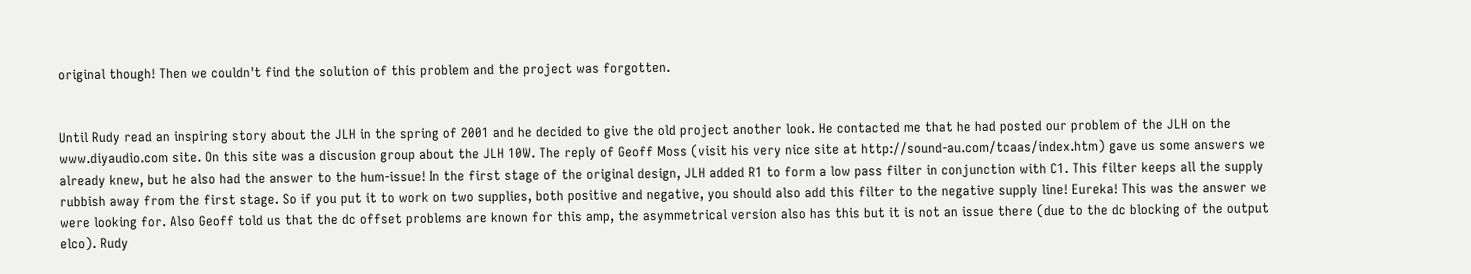original though! Then we couldn't find the solution of this problem and the project was forgotten.


Until Rudy read an inspiring story about the JLH in the spring of 2001 and he decided to give the old project another look. He contacted me that he had posted our problem of the JLH on the www.diyaudio.com site. On this site was a discusion group about the JLH 10W. The reply of Geoff Moss (visit his very nice site at http://sound-au.com/tcaas/index.htm) gave us some answers we already knew, but he also had the answer to the hum-issue! In the first stage of the original design, JLH added R1 to form a low pass filter in conjunction with C1. This filter keeps all the supply rubbish away from the first stage. So if you put it to work on two supplies, both positive and negative, you should also add this filter to the negative supply line! Eureka! This was the answer we were looking for. Also Geoff told us that the dc offset problems are known for this amp, the asymmetrical version also has this but it is not an issue there (due to the dc blocking of the output elco). Rudy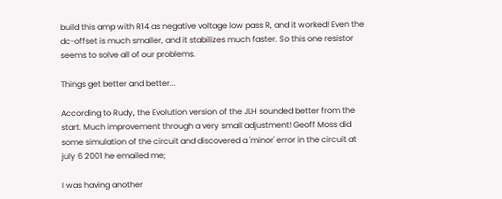build this amp with R14 as negative voltage low pass R, and it worked! Even the dc-offset is much smaller, and it stabilizes much faster. So this one resistor seems to solve all of our problems.

Things get better and better...

According to Rudy, the Evolution version of the JLH sounded better from the start. Much improvement through a very small adjustment! Geoff Moss did some simulation of the circuit and discovered a 'minor' error in the circuit at july 6 2001 he emailed me;

I was having another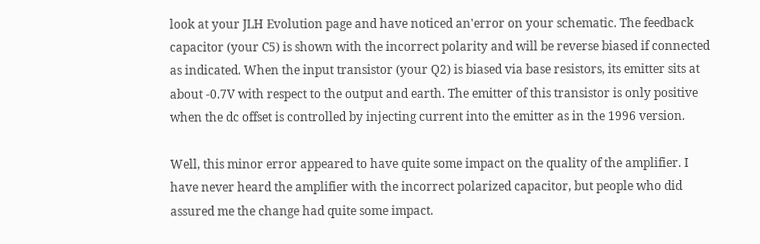look at your JLH Evolution page and have noticed an'error on your schematic. The feedback capacitor (your C5) is shown with the incorrect polarity and will be reverse biased if connected as indicated. When the input transistor (your Q2) is biased via base resistors, its emitter sits at about -0.7V with respect to the output and earth. The emitter of this transistor is only positive when the dc offset is controlled by injecting current into the emitter as in the 1996 version.

Well, this minor error appeared to have quite some impact on the quality of the amplifier. I have never heard the amplifier with the incorrect polarized capacitor, but people who did assured me the change had quite some impact.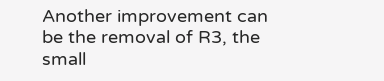Another improvement can be the removal of R3, the small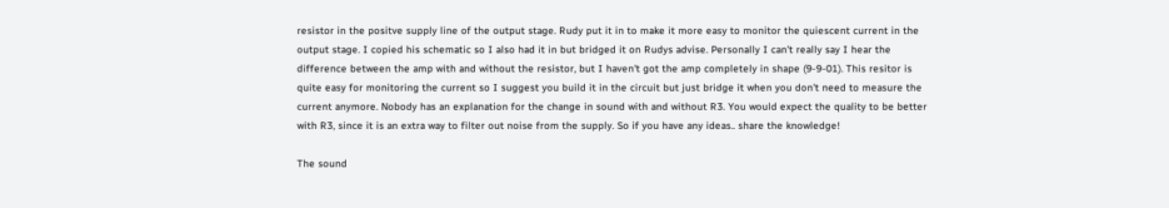resistor in the positve supply line of the output stage. Rudy put it in to make it more easy to monitor the quiescent current in the output stage. I copied his schematic so I also had it in but bridged it on Rudys advise. Personally I can't really say I hear the difference between the amp with and without the resistor, but I haven't got the amp completely in shape (9-9-01). This resitor is quite easy for monitoring the current so I suggest you build it in the circuit but just bridge it when you don't need to measure the current anymore. Nobody has an explanation for the change in sound with and without R3. You would expect the quality to be better with R3, since it is an extra way to filter out noise from the supply. So if you have any ideas.. share the knowledge!

The sound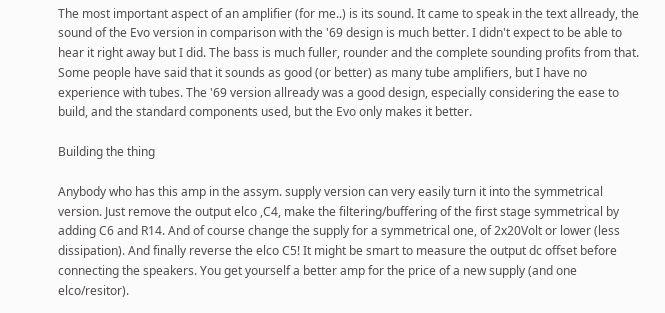The most important aspect of an amplifier (for me..) is its sound. It came to speak in the text allready, the sound of the Evo version in comparison with the '69 design is much better. I didn't expect to be able to hear it right away but I did. The bass is much fuller, rounder and the complete sounding profits from that. Some people have said that it sounds as good (or better) as many tube amplifiers, but I have no experience with tubes. The '69 version allready was a good design, especially considering the ease to build, and the standard components used, but the Evo only makes it better.

Building the thing

Anybody who has this amp in the assym. supply version can very easily turn it into the symmetrical version. Just remove the output elco ,C4, make the filtering/buffering of the first stage symmetrical by adding C6 and R14. And of course change the supply for a symmetrical one, of 2x20Volt or lower (less dissipation). And finally reverse the elco C5! It might be smart to measure the output dc offset before connecting the speakers. You get yourself a better amp for the price of a new supply (and one elco/resitor).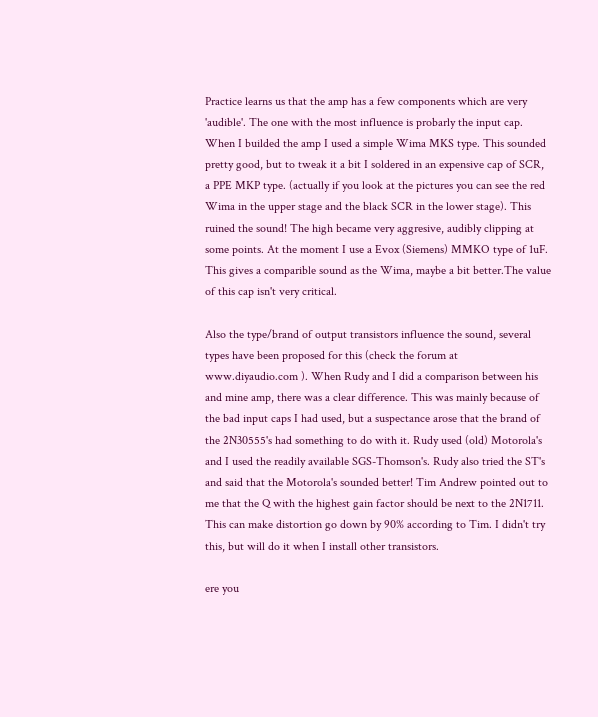Practice learns us that the amp has a few components which are very 'audible'. The one with the most influence is probarly the input cap. When I builded the amp I used a simple Wima MKS type. This sounded pretty good, but to tweak it a bit I soldered in an expensive cap of SCR, a PPE MKP type. (actually if you look at the pictures you can see the red Wima in the upper stage and the black SCR in the lower stage). This ruined the sound! The high became very aggresive, audibly clipping at some points. At the moment I use a Evox (Siemens) MMKO type of 1uF. This gives a comparible sound as the Wima, maybe a bit better.The value of this cap isn't very critical.

Also the type/brand of output transistors influence the sound, several types have been proposed for this (check the forum at www.diyaudio.com ). When Rudy and I did a comparison between his and mine amp, there was a clear difference. This was mainly because of the bad input caps I had used, but a suspectance arose that the brand of the 2N30555's had something to do with it. Rudy used (old) Motorola's and I used the readily available SGS-Thomson's. Rudy also tried the ST's and said that the Motorola's sounded better! Tim Andrew pointed out to me that the Q with the highest gain factor should be next to the 2N1711. This can make distortion go down by 90% according to Tim. I didn't try this, but will do it when I install other transistors.

ere you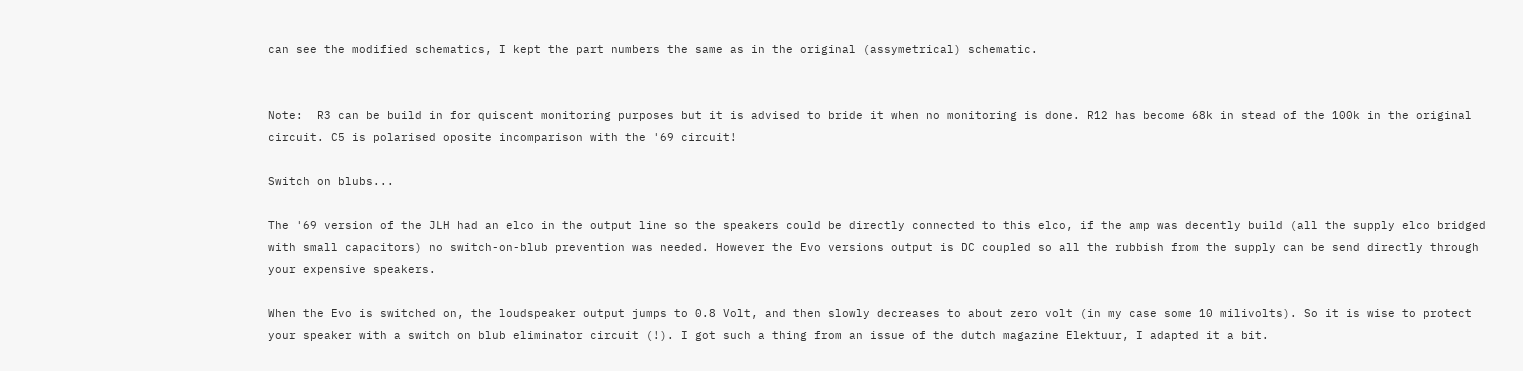can see the modified schematics, I kept the part numbers the same as in the original (assymetrical) schematic.


Note:  R3 can be build in for quiscent monitoring purposes but it is advised to bride it when no monitoring is done. R12 has become 68k in stead of the 100k in the original circuit. C5 is polarised oposite incomparison with the '69 circuit!

Switch on blubs...

The '69 version of the JLH had an elco in the output line so the speakers could be directly connected to this elco, if the amp was decently build (all the supply elco bridged with small capacitors) no switch-on-blub prevention was needed. However the Evo versions output is DC coupled so all the rubbish from the supply can be send directly through your expensive speakers.

When the Evo is switched on, the loudspeaker output jumps to 0.8 Volt, and then slowly decreases to about zero volt (in my case some 10 milivolts). So it is wise to protect your speaker with a switch on blub eliminator circuit (!). I got such a thing from an issue of the dutch magazine Elektuur, I adapted it a bit.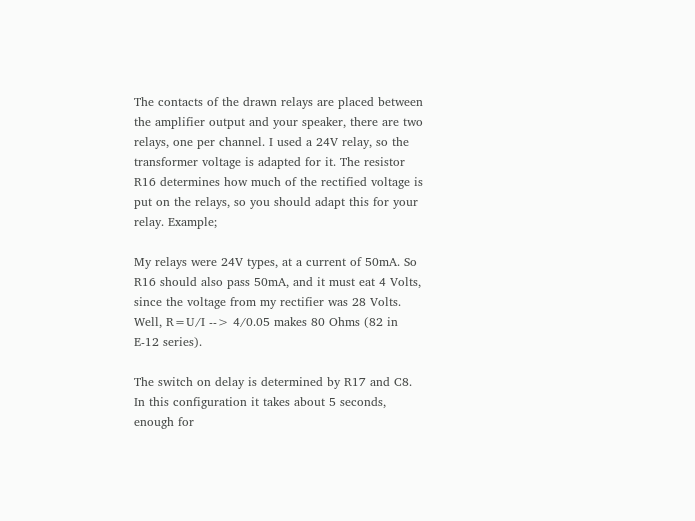The contacts of the drawn relays are placed between the amplifier output and your speaker, there are two relays, one per channel. I used a 24V relay, so the transformer voltage is adapted for it. The resistor R16 determines how much of the rectified voltage is put on the relays, so you should adapt this for your relay. Example;

My relays were 24V types, at a current of 50mA. So R16 should also pass 50mA, and it must eat 4 Volts, since the voltage from my rectifier was 28 Volts. Well, R=U/I --> 4/0.05 makes 80 Ohms (82 in E-12 series).

The switch on delay is determined by R17 and C8. In this configuration it takes about 5 seconds, enough for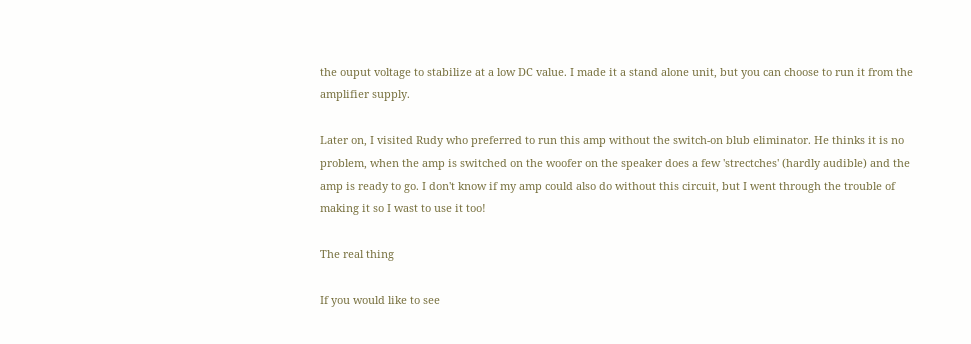the ouput voltage to stabilize at a low DC value. I made it a stand alone unit, but you can choose to run it from the amplifier supply.

Later on, I visited Rudy who preferred to run this amp without the switch-on blub eliminator. He thinks it is no problem, when the amp is switched on the woofer on the speaker does a few 'strectches' (hardly audible) and the amp is ready to go. I don't know if my amp could also do without this circuit, but I went through the trouble of making it so I wast to use it too!

The real thing

If you would like to see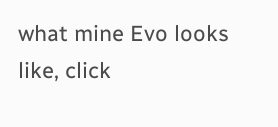what mine Evo looks like, click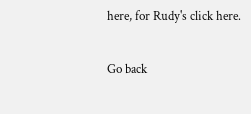here, for Rudy's click here.

Go back